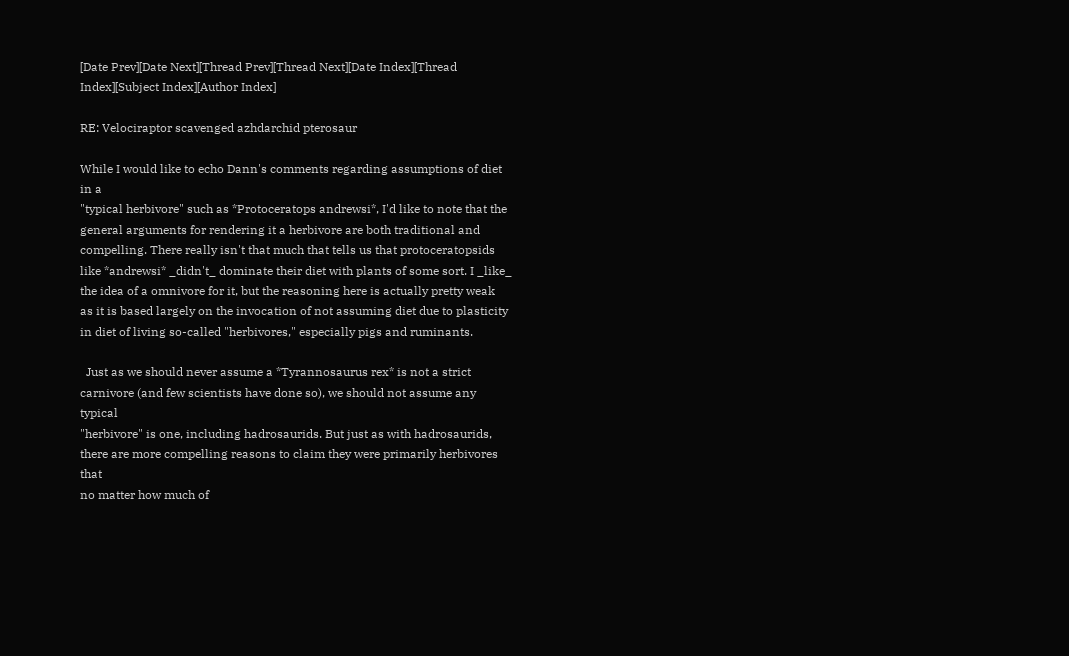[Date Prev][Date Next][Thread Prev][Thread Next][Date Index][Thread Index][Subject Index][Author Index]

RE: Velociraptor scavenged azhdarchid pterosaur

While I would like to echo Dann's comments regarding assumptions of diet in a
"typical herbivore" such as *Protoceratops andrewsi*, I'd like to note that the
general arguments for rendering it a herbivore are both traditional and
compelling. There really isn't that much that tells us that protoceratopsids
like *andrewsi* _didn't_ dominate their diet with plants of some sort. I _like_
the idea of a omnivore for it, but the reasoning here is actually pretty weak
as it is based largely on the invocation of not assuming diet due to plasticity
in diet of living so-called "herbivores," especially pigs and ruminants.

  Just as we should never assume a *Tyrannosaurus rex* is not a strict
carnivore (and few scientists have done so), we should not assume any typical
"herbivore" is one, including hadrosaurids. But just as with hadrosaurids,
there are more compelling reasons to claim they were primarily herbivores that
no matter how much of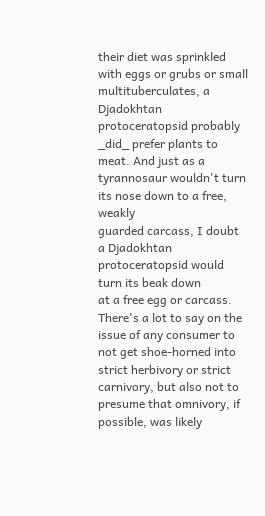their diet was sprinkled with eggs or grubs or small
multituberculates, a Djadokhtan protoceratopsid probably _did_ prefer plants to
meat. And just as a tyrannosaur wouldn't turn its nose down to a free, weakly
guarded carcass, I doubt a Djadokhtan protoceratopsid would turn its beak down
at a free egg or carcass. There's a lot to say on the issue of any consumer to
not get shoe-horned into strict herbivory or strict carnivory, but also not to
presume that omnivory, if possible, was likely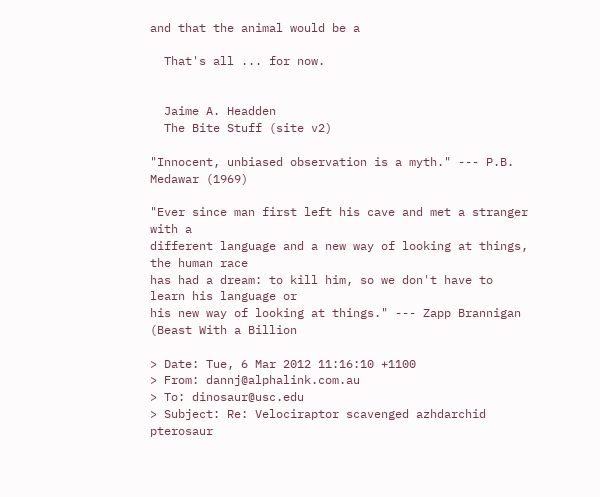and that the animal would be a

  That's all ... for now.


  Jaime A. Headden
  The Bite Stuff (site v2)

"Innocent, unbiased observation is a myth." --- P.B. Medawar (1969)

"Ever since man first left his cave and met a stranger with a
different language and a new way of looking at things, the human race
has had a dream: to kill him, so we don't have to learn his language or
his new way of looking at things." --- Zapp Brannigan (Beast With a Billion

> Date: Tue, 6 Mar 2012 11:16:10 +1100
> From: dannj@alphalink.com.au
> To: dinosaur@usc.edu
> Subject: Re: Velociraptor scavenged azhdarchid pterosaur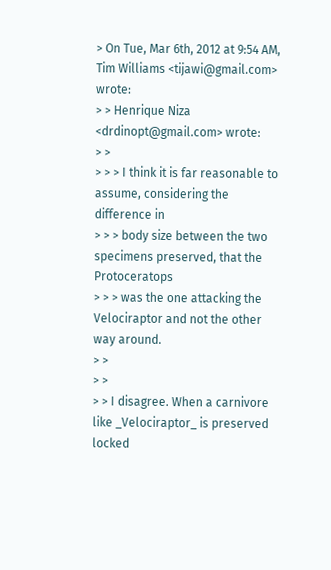> On Tue, Mar 6th, 2012 at 9:54 AM, Tim Williams <tijawi@gmail.com> wrote:
> > Henrique Niza <drdinopt@gmail.com> wrote:
> >
> > > I think it is far reasonable to assume, considering the difference in
> > > body size between the two specimens preserved, that the Protoceratops
> > > was the one attacking the Velociraptor and not the other way around.
> >
> >
> > I disagree. When a carnivore like _Velociraptor_ is preserved locked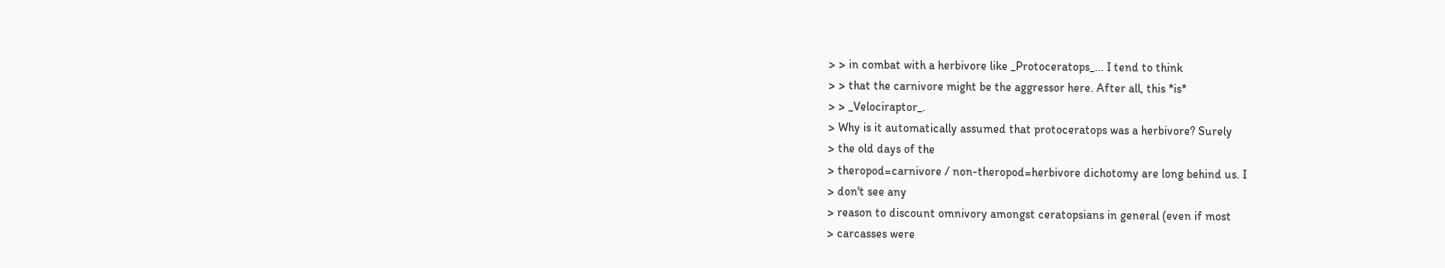> > in combat with a herbivore like _Protoceratops_... I tend to think
> > that the carnivore might be the aggressor here. After all, this *is*
> > _Velociraptor_.
> Why is it automatically assumed that protoceratops was a herbivore? Surely
> the old days of the
> theropod=carnivore / non-theropod=herbivore dichotomy are long behind us. I
> don't see any
> reason to discount omnivory amongst ceratopsians in general (even if most
> carcasses were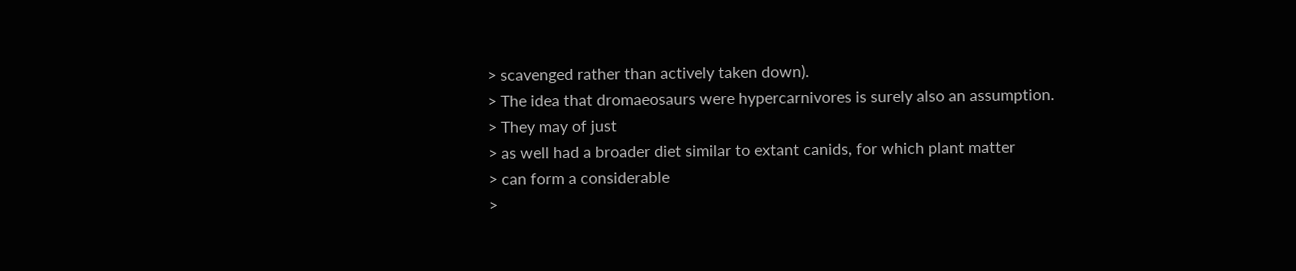> scavenged rather than actively taken down).
> The idea that dromaeosaurs were hypercarnivores is surely also an assumption.
> They may of just
> as well had a broader diet similar to extant canids, for which plant matter
> can form a considerable
>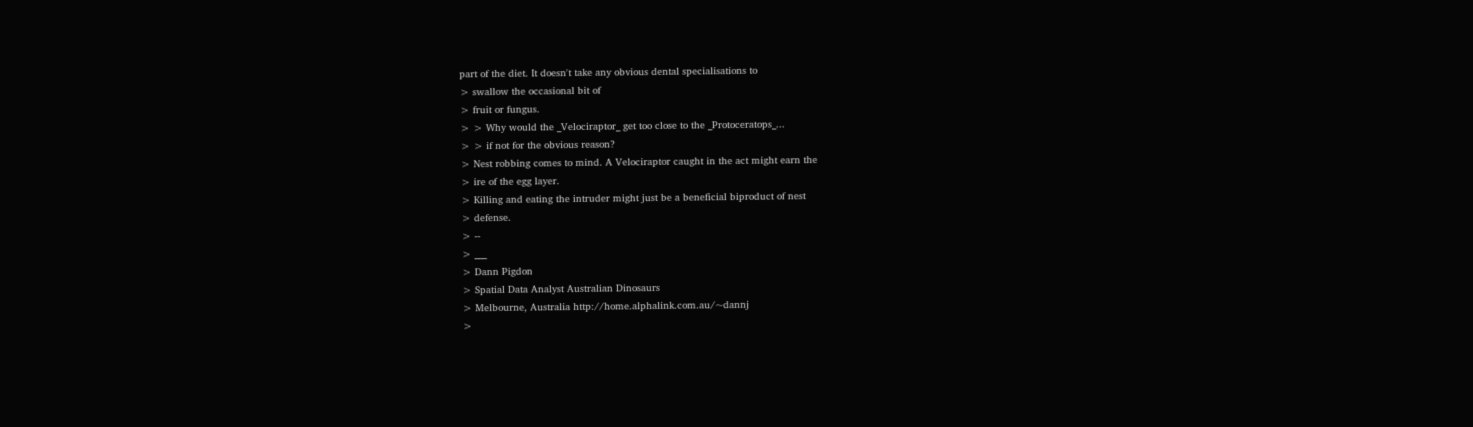part of the diet. It doesn't take any obvious dental specialisations to
> swallow the occasional bit of
> fruit or fungus.
> > Why would the _Velociraptor_ get too close to the _Protoceratops_...
> > if not for the obvious reason?
> Nest robbing comes to mind. A Velociraptor caught in the act might earn the
> ire of the egg layer.
> Killing and eating the intruder might just be a beneficial biproduct of nest
> defense.
> --
> ___
> Dann Pigdon
> Spatial Data Analyst Australian Dinosaurs
> Melbourne, Australia http://home.alphalink.com.au/~dannj
>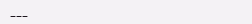___